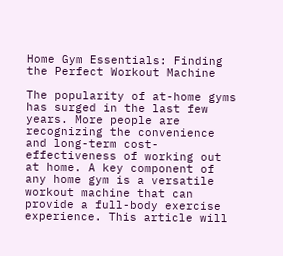Home Gym Essentials: Finding the Perfect Workout Machine

The popularity of at-home gyms has surged in the last few years. More people are recognizing the convenience and long-term cost-effectiveness of working out at home. A key component of any home gym is a versatile workout machine that can provide a full-body exercise experience. This article will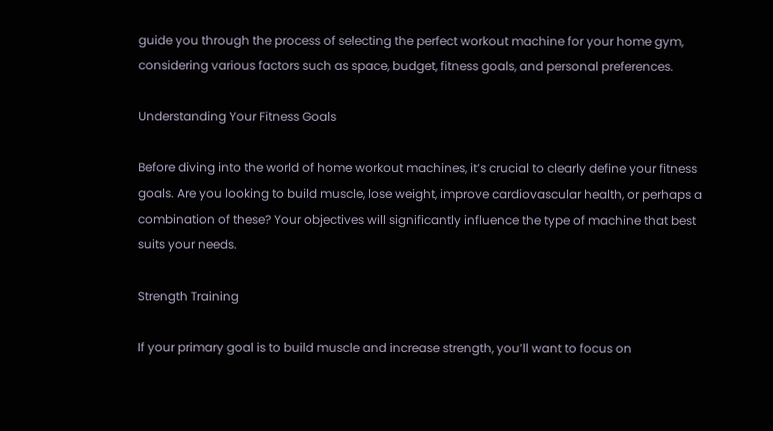guide you through the process of selecting the perfect workout machine for your home gym, considering various factors such as space, budget, fitness goals, and personal preferences.

Understanding Your Fitness Goals

Before diving into the world of home workout machines, it’s crucial to clearly define your fitness goals. Are you looking to build muscle, lose weight, improve cardiovascular health, or perhaps a combination of these? Your objectives will significantly influence the type of machine that best suits your needs.

Strength Training

If your primary goal is to build muscle and increase strength, you’ll want to focus on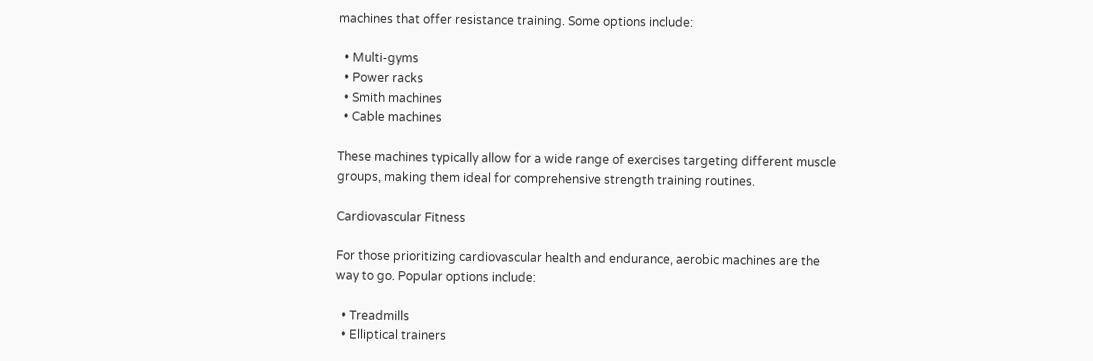machines that offer resistance training. Some options include:

  • Multi-gyms
  • Power racks
  • Smith machines
  • Cable machines

These machines typically allow for a wide range of exercises targeting different muscle groups, making them ideal for comprehensive strength training routines.

Cardiovascular Fitness

For those prioritizing cardiovascular health and endurance, aerobic machines are the way to go. Popular options include:

  • Treadmills
  • Elliptical trainers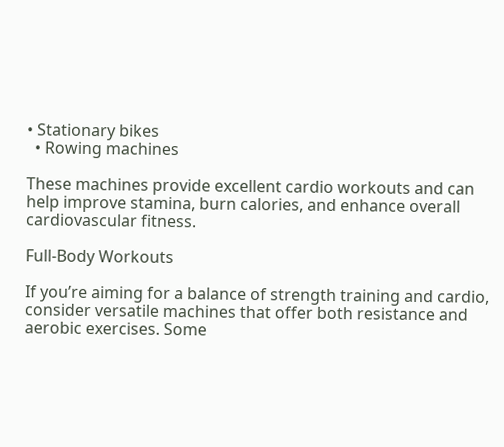• Stationary bikes
  • Rowing machines

These machines provide excellent cardio workouts and can help improve stamina, burn calories, and enhance overall cardiovascular fitness.

Full-Body Workouts

If you’re aiming for a balance of strength training and cardio, consider versatile machines that offer both resistance and aerobic exercises. Some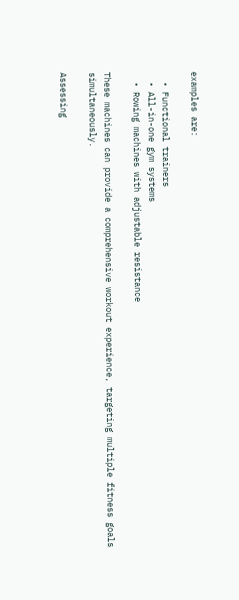examples are:

  • Functional trainers
  • All-in-one gym systems
  • Rowing machines with adjustable resistance

These machines can provide a comprehensive workout experience, targeting multiple fitness goals simultaneously.

Assessing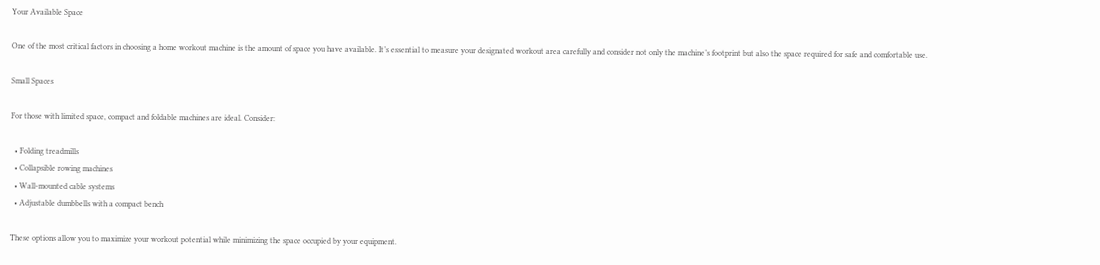Your Available Space

One of the most critical factors in choosing a home workout machine is the amount of space you have available. It’s essential to measure your designated workout area carefully and consider not only the machine’s footprint but also the space required for safe and comfortable use.

Small Spaces

For those with limited space, compact and foldable machines are ideal. Consider:

  • Folding treadmills
  • Collapsible rowing machines
  • Wall-mounted cable systems
  • Adjustable dumbbells with a compact bench

These options allow you to maximize your workout potential while minimizing the space occupied by your equipment.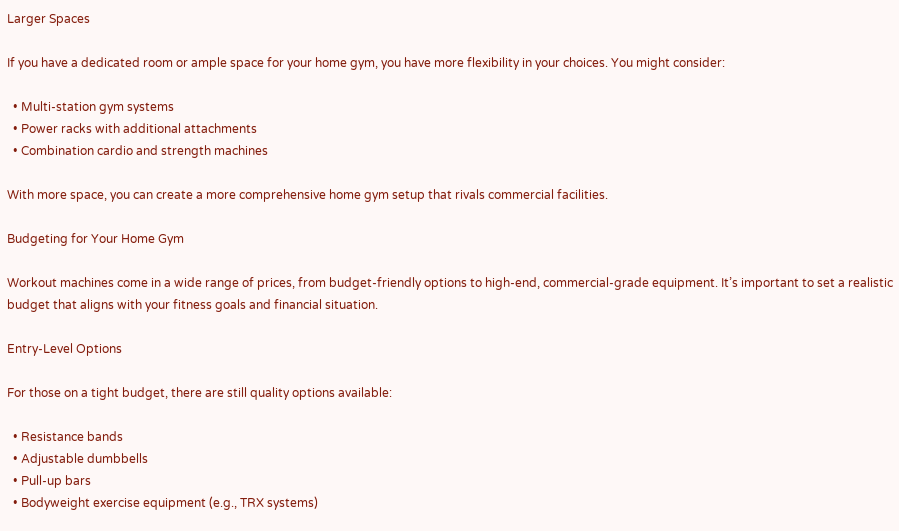Larger Spaces

If you have a dedicated room or ample space for your home gym, you have more flexibility in your choices. You might consider:

  • Multi-station gym systems
  • Power racks with additional attachments
  • Combination cardio and strength machines

With more space, you can create a more comprehensive home gym setup that rivals commercial facilities.

Budgeting for Your Home Gym

Workout machines come in a wide range of prices, from budget-friendly options to high-end, commercial-grade equipment. It’s important to set a realistic budget that aligns with your fitness goals and financial situation.

Entry-Level Options

For those on a tight budget, there are still quality options available:

  • Resistance bands
  • Adjustable dumbbells
  • Pull-up bars
  • Bodyweight exercise equipment (e.g., TRX systems)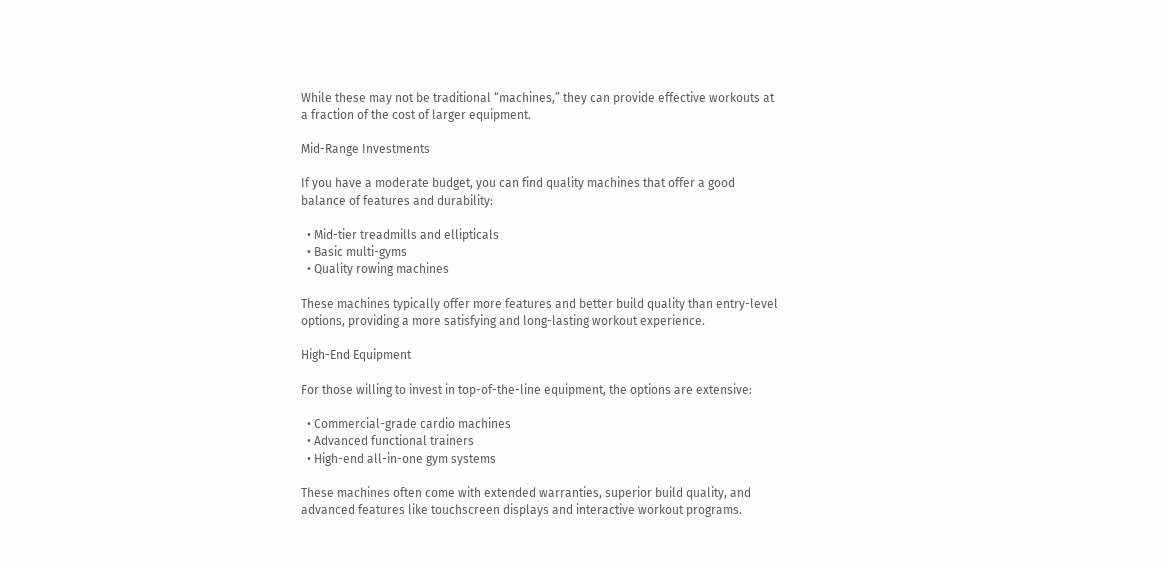While these may not be traditional “machines,” they can provide effective workouts at a fraction of the cost of larger equipment.

Mid-Range Investments

If you have a moderate budget, you can find quality machines that offer a good balance of features and durability:

  • Mid-tier treadmills and ellipticals
  • Basic multi-gyms
  • Quality rowing machines

These machines typically offer more features and better build quality than entry-level options, providing a more satisfying and long-lasting workout experience.

High-End Equipment

For those willing to invest in top-of-the-line equipment, the options are extensive:

  • Commercial-grade cardio machines
  • Advanced functional trainers
  • High-end all-in-one gym systems

These machines often come with extended warranties, superior build quality, and advanced features like touchscreen displays and interactive workout programs.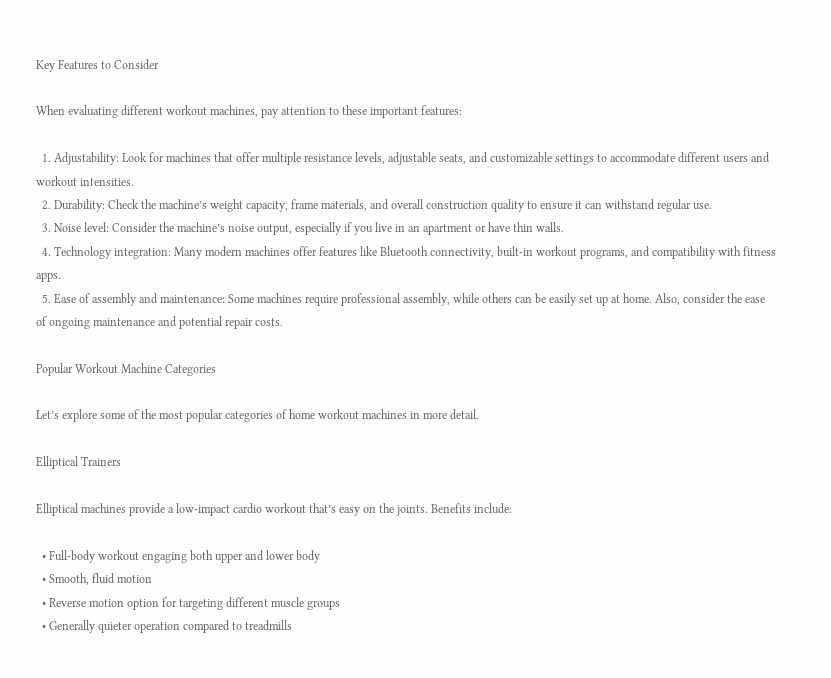Key Features to Consider

When evaluating different workout machines, pay attention to these important features:

  1. Adjustability: Look for machines that offer multiple resistance levels, adjustable seats, and customizable settings to accommodate different users and workout intensities.
  2. Durability: Check the machine’s weight capacity, frame materials, and overall construction quality to ensure it can withstand regular use.
  3. Noise level: Consider the machine’s noise output, especially if you live in an apartment or have thin walls.
  4. Technology integration: Many modern machines offer features like Bluetooth connectivity, built-in workout programs, and compatibility with fitness apps.
  5. Ease of assembly and maintenance: Some machines require professional assembly, while others can be easily set up at home. Also, consider the ease of ongoing maintenance and potential repair costs.

Popular Workout Machine Categories

Let’s explore some of the most popular categories of home workout machines in more detail.

Elliptical Trainers

Elliptical machines provide a low-impact cardio workout that’s easy on the joints. Benefits include:

  • Full-body workout engaging both upper and lower body
  • Smooth, fluid motion
  • Reverse motion option for targeting different muscle groups
  • Generally quieter operation compared to treadmills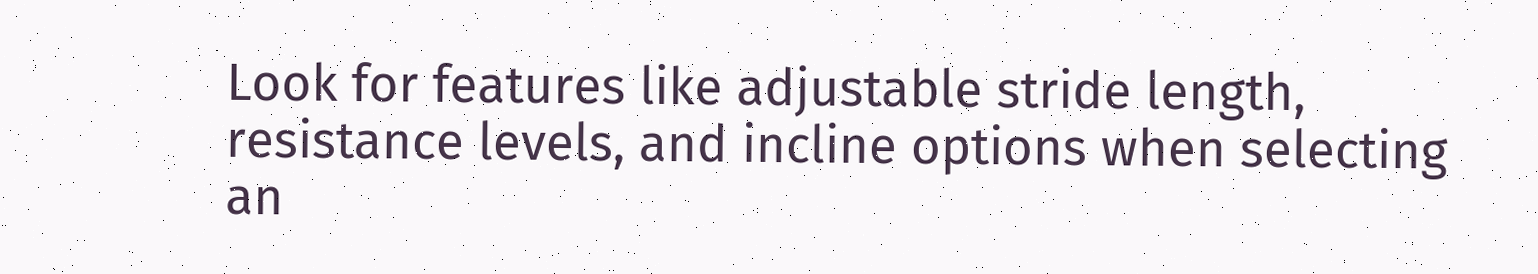Look for features like adjustable stride length, resistance levels, and incline options when selecting an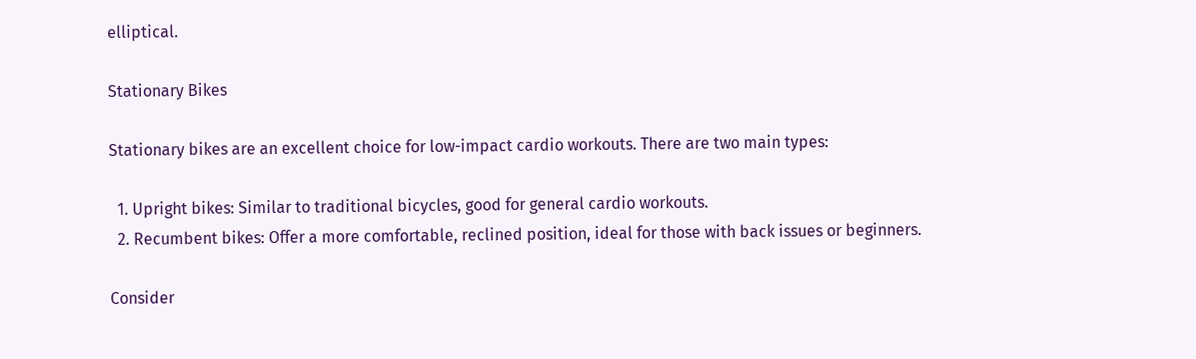elliptical.

Stationary Bikes

Stationary bikes are an excellent choice for low-impact cardio workouts. There are two main types:

  1. Upright bikes: Similar to traditional bicycles, good for general cardio workouts.
  2. Recumbent bikes: Offer a more comfortable, reclined position, ideal for those with back issues or beginners.

Consider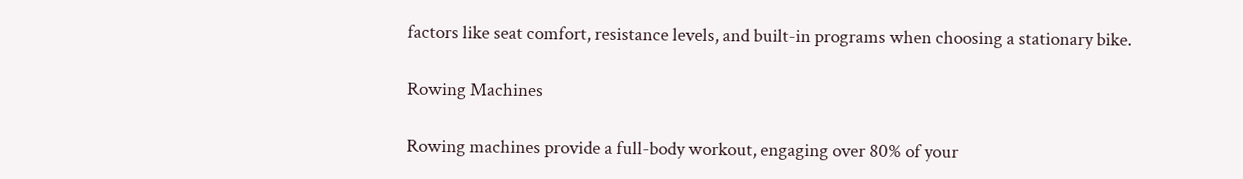factors like seat comfort, resistance levels, and built-in programs when choosing a stationary bike.

Rowing Machines

Rowing machines provide a full-body workout, engaging over 80% of your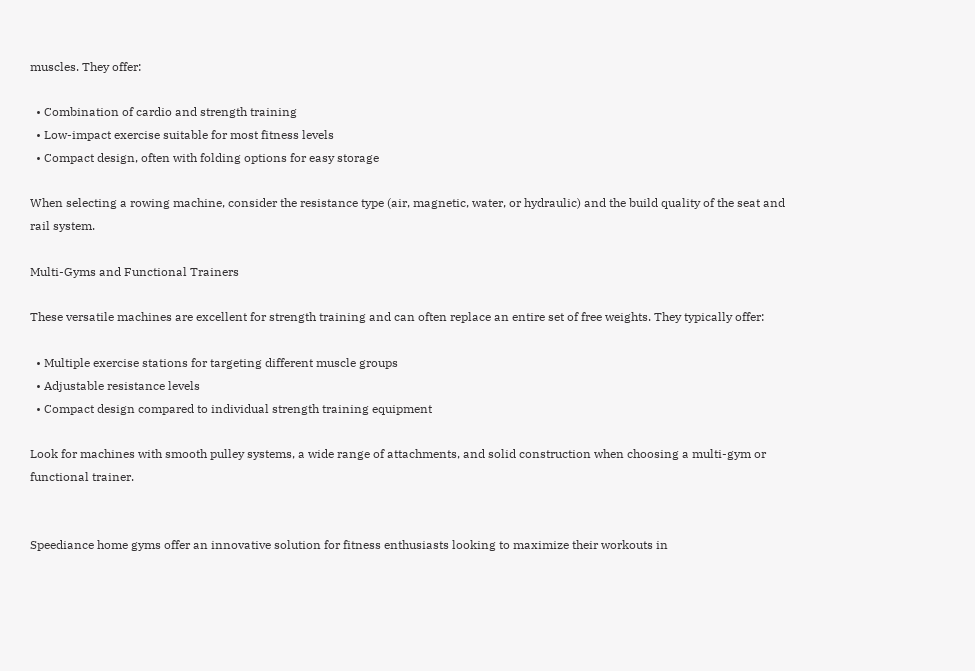muscles. They offer:

  • Combination of cardio and strength training
  • Low-impact exercise suitable for most fitness levels
  • Compact design, often with folding options for easy storage

When selecting a rowing machine, consider the resistance type (air, magnetic, water, or hydraulic) and the build quality of the seat and rail system.

Multi-Gyms and Functional Trainers

These versatile machines are excellent for strength training and can often replace an entire set of free weights. They typically offer:

  • Multiple exercise stations for targeting different muscle groups
  • Adjustable resistance levels
  • Compact design compared to individual strength training equipment

Look for machines with smooth pulley systems, a wide range of attachments, and solid construction when choosing a multi-gym or functional trainer.


Speediance home gyms offer an innovative solution for fitness enthusiasts looking to maximize their workouts in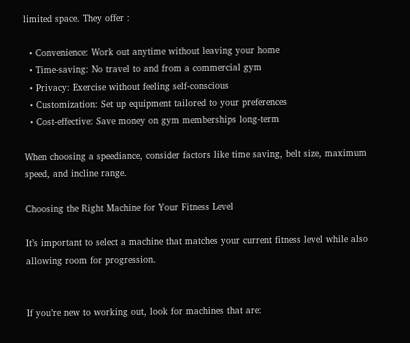limited space. They offer :

  • Convenience: Work out anytime without leaving your home
  • Time-saving: No travel to and from a commercial gym
  • Privacy: Exercise without feeling self-conscious
  • Customization: Set up equipment tailored to your preferences
  • Cost-effective: Save money on gym memberships long-term

When choosing a speediance, consider factors like time saving, belt size, maximum speed, and incline range.

Choosing the Right Machine for Your Fitness Level

It’s important to select a machine that matches your current fitness level while also allowing room for progression.


If you’re new to working out, look for machines that are: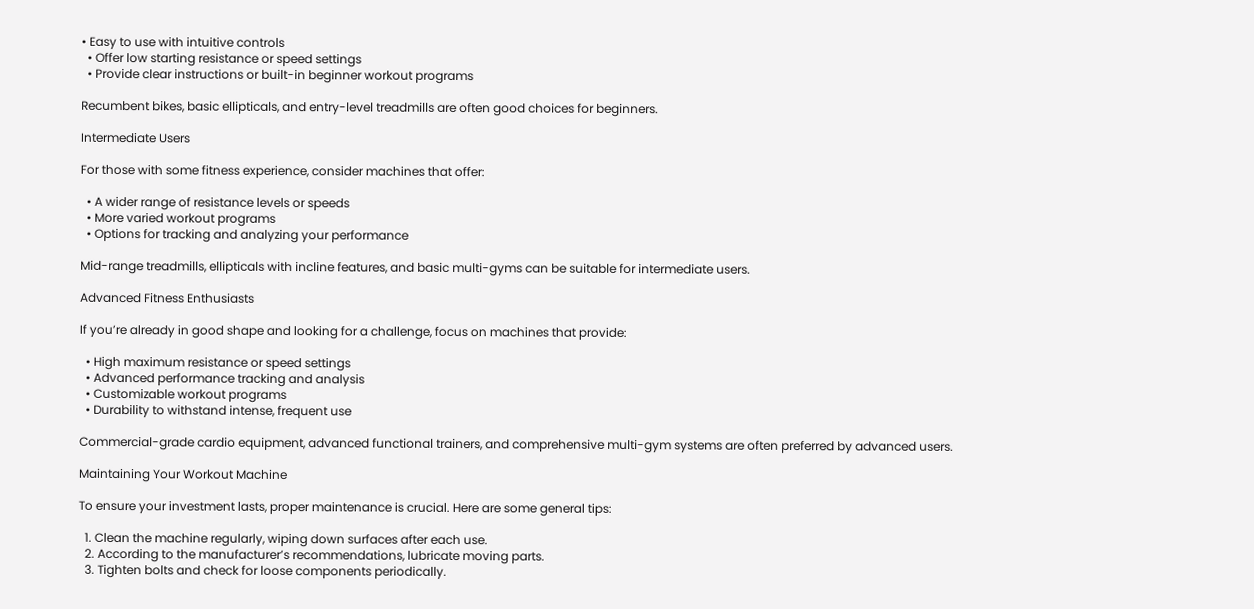• Easy to use with intuitive controls
  • Offer low starting resistance or speed settings
  • Provide clear instructions or built-in beginner workout programs

Recumbent bikes, basic ellipticals, and entry-level treadmills are often good choices for beginners.

Intermediate Users

For those with some fitness experience, consider machines that offer:

  • A wider range of resistance levels or speeds
  • More varied workout programs
  • Options for tracking and analyzing your performance

Mid-range treadmills, ellipticals with incline features, and basic multi-gyms can be suitable for intermediate users.

Advanced Fitness Enthusiasts

If you’re already in good shape and looking for a challenge, focus on machines that provide:

  • High maximum resistance or speed settings
  • Advanced performance tracking and analysis
  • Customizable workout programs
  • Durability to withstand intense, frequent use

Commercial-grade cardio equipment, advanced functional trainers, and comprehensive multi-gym systems are often preferred by advanced users.

Maintaining Your Workout Machine

To ensure your investment lasts, proper maintenance is crucial. Here are some general tips:

  1. Clean the machine regularly, wiping down surfaces after each use.
  2. According to the manufacturer’s recommendations, lubricate moving parts.
  3. Tighten bolts and check for loose components periodically.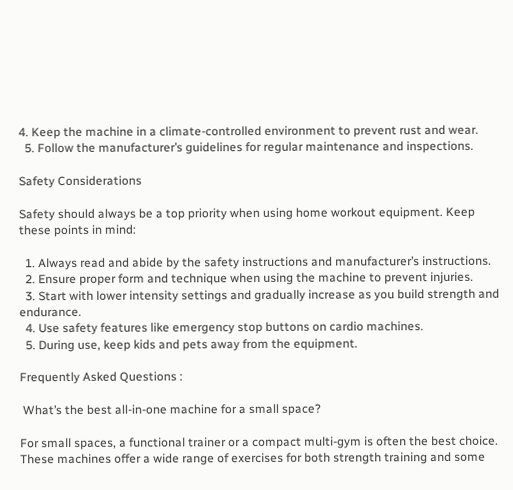4. Keep the machine in a climate-controlled environment to prevent rust and wear.
  5. Follow the manufacturer’s guidelines for regular maintenance and inspections.

Safety Considerations

Safety should always be a top priority when using home workout equipment. Keep these points in mind:

  1. Always read and abide by the safety instructions and manufacturer’s instructions.
  2. Ensure proper form and technique when using the machine to prevent injuries.
  3. Start with lower intensity settings and gradually increase as you build strength and endurance.
  4. Use safety features like emergency stop buttons on cardio machines.
  5. During use, keep kids and pets away from the equipment.

Frequently Asked Questions :

 What’s the best all-in-one machine for a small space?

For small spaces, a functional trainer or a compact multi-gym is often the best choice. These machines offer a wide range of exercises for both strength training and some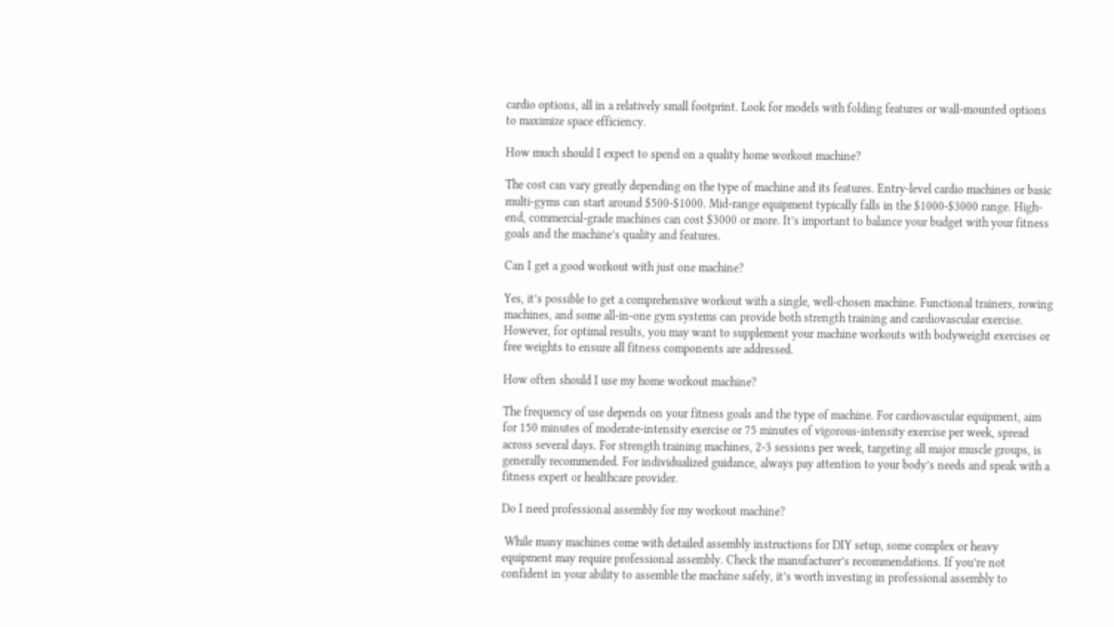cardio options, all in a relatively small footprint. Look for models with folding features or wall-mounted options to maximize space efficiency.

How much should I expect to spend on a quality home workout machine?

The cost can vary greatly depending on the type of machine and its features. Entry-level cardio machines or basic multi-gyms can start around $500-$1000. Mid-range equipment typically falls in the $1000-$3000 range. High-end, commercial-grade machines can cost $3000 or more. It’s important to balance your budget with your fitness goals and the machine’s quality and features.

Can I get a good workout with just one machine?

Yes, it’s possible to get a comprehensive workout with a single, well-chosen machine. Functional trainers, rowing machines, and some all-in-one gym systems can provide both strength training and cardiovascular exercise. However, for optimal results, you may want to supplement your machine workouts with bodyweight exercises or free weights to ensure all fitness components are addressed.

How often should I use my home workout machine?

The frequency of use depends on your fitness goals and the type of machine. For cardiovascular equipment, aim for 150 minutes of moderate-intensity exercise or 75 minutes of vigorous-intensity exercise per week, spread across several days. For strength training machines, 2-3 sessions per week, targeting all major muscle groups, is generally recommended. For individualized guidance, always pay attention to your body’s needs and speak with a fitness expert or healthcare provider.

Do I need professional assembly for my workout machine?

 While many machines come with detailed assembly instructions for DIY setup, some complex or heavy equipment may require professional assembly. Check the manufacturer’s recommendations. If you’re not confident in your ability to assemble the machine safely, it’s worth investing in professional assembly to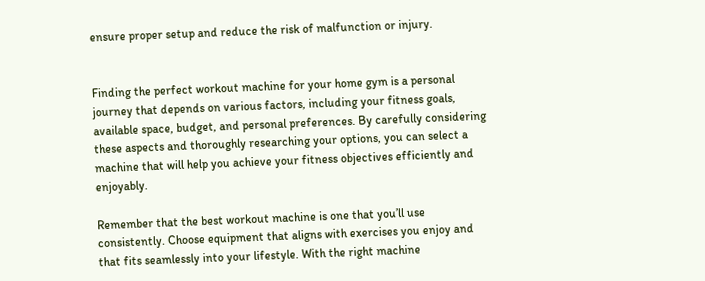ensure proper setup and reduce the risk of malfunction or injury.


Finding the perfect workout machine for your home gym is a personal journey that depends on various factors, including your fitness goals, available space, budget, and personal preferences. By carefully considering these aspects and thoroughly researching your options, you can select a machine that will help you achieve your fitness objectives efficiently and enjoyably.

Remember that the best workout machine is one that you’ll use consistently. Choose equipment that aligns with exercises you enjoy and that fits seamlessly into your lifestyle. With the right machine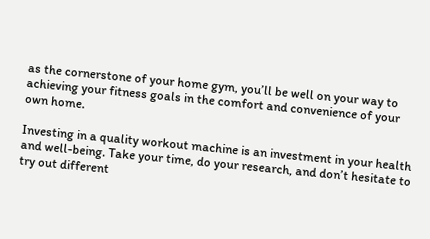as the cornerstone of your home gym, you’ll be well on your way to achieving your fitness goals in the comfort and convenience of your own home.

Investing in a quality workout machine is an investment in your health and well-being. Take your time, do your research, and don’t hesitate to try out different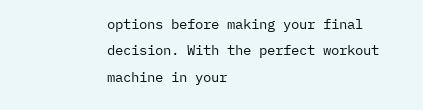options before making your final decision. With the perfect workout machine in your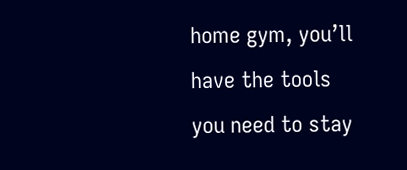home gym, you’ll have the tools you need to stay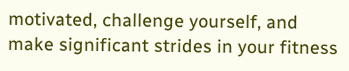motivated, challenge yourself, and make significant strides in your fitness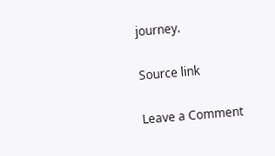journey.

Source link

Leave a Comment